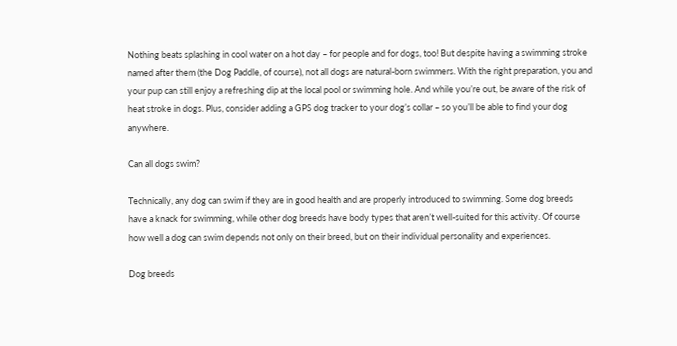Nothing beats splashing in cool water on a hot day – for people and for dogs, too! But despite having a swimming stroke named after them (the Dog Paddle, of course), not all dogs are natural-born swimmers. With the right preparation, you and your pup can still enjoy a refreshing dip at the local pool or swimming hole. And while you’re out, be aware of the risk of heat stroke in dogs. Plus, consider adding a GPS dog tracker to your dog’s collar – so you’ll be able to find your dog anywhere.

Can all dogs swim?

Technically, any dog can swim if they are in good health and are properly introduced to swimming. Some dog breeds have a knack for swimming, while other dog breeds have body types that aren’t well-suited for this activity. Of course how well a dog can swim depends not only on their breed, but on their individual personality and experiences.

Dog breeds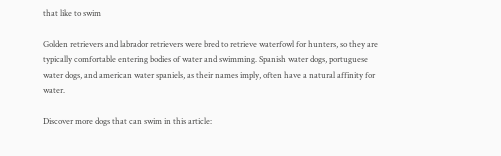that like to swim

Golden retrievers and labrador retrievers were bred to retrieve waterfowl for hunters, so they are typically comfortable entering bodies of water and swimming. Spanish water dogs, portuguese water dogs, and american water spaniels, as their names imply, often have a natural affinity for water.

Discover more dogs that can swim in this article: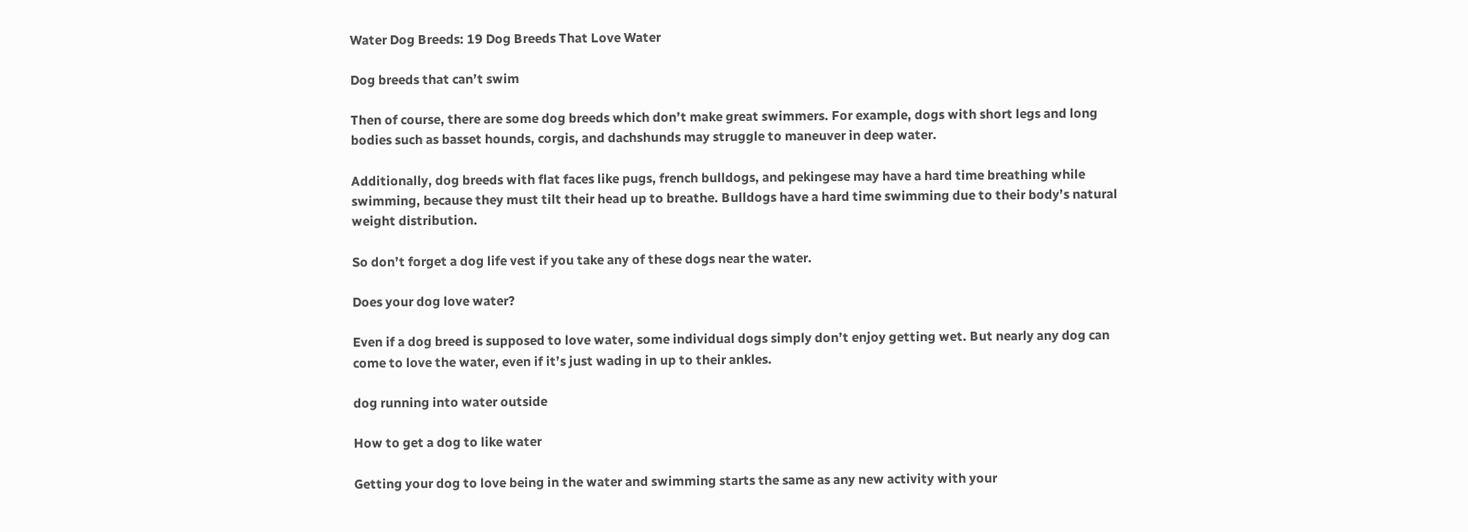Water Dog Breeds: 19 Dog Breeds That Love Water

Dog breeds that can’t swim

Then of course, there are some dog breeds which don’t make great swimmers. For example, dogs with short legs and long bodies such as basset hounds, corgis, and dachshunds may struggle to maneuver in deep water.

Additionally, dog breeds with flat faces like pugs, french bulldogs, and pekingese may have a hard time breathing while swimming, because they must tilt their head up to breathe. Bulldogs have a hard time swimming due to their body’s natural weight distribution.

So don’t forget a dog life vest if you take any of these dogs near the water.

Does your dog love water?

Even if a dog breed is supposed to love water, some individual dogs simply don’t enjoy getting wet. But nearly any dog can come to love the water, even if it’s just wading in up to their ankles.

dog running into water outside

How to get a dog to like water

Getting your dog to love being in the water and swimming starts the same as any new activity with your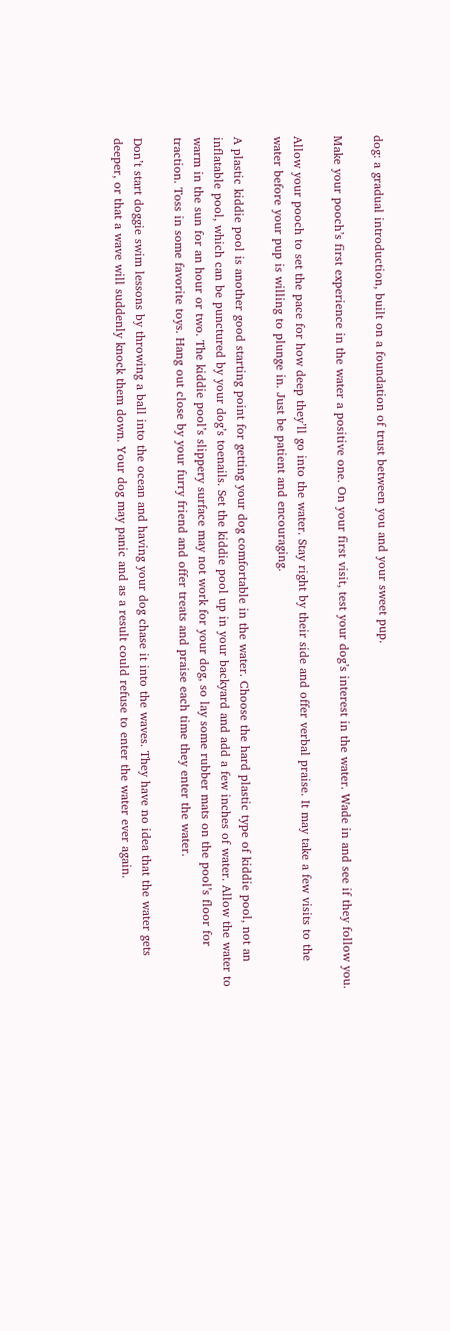dog: a gradual introduction, built on a foundation of trust between you and your sweet pup.

Make your pooch’s first experience in the water a positive one. On your first visit, test your dog’s interest in the water. Wade in and see if they follow you.

Allow your pooch to set the pace for how deep they’ll go into the water. Stay right by their side and offer verbal praise. It may take a few visits to the water before your pup is willing to plunge in. Just be patient and encouraging.

A plastic kiddie pool is another good starting point for getting your dog comfortable in the water. Choose the hard plastic type of kiddie pool, not an inflatable pool, which can be punctured by your dog’s toenails. Set the kiddie pool up in your backyard and add a few inches of water. Allow the water to warm in the sun for an hour or two. The kiddie pool’s slippery surface may not work for your dog, so lay some rubber mats on the pool’s floor for traction. Toss in some favorite toys. Hang out close by your furry friend and offer treats and praise each time they enter the water.

Don’t start doggie swim lessons by throwing a ball into the ocean and having your dog chase it into the waves. They have no idea that the water gets deeper, or that a wave will suddenly knock them down. Your dog may panic and as a result could refuse to enter the water ever again.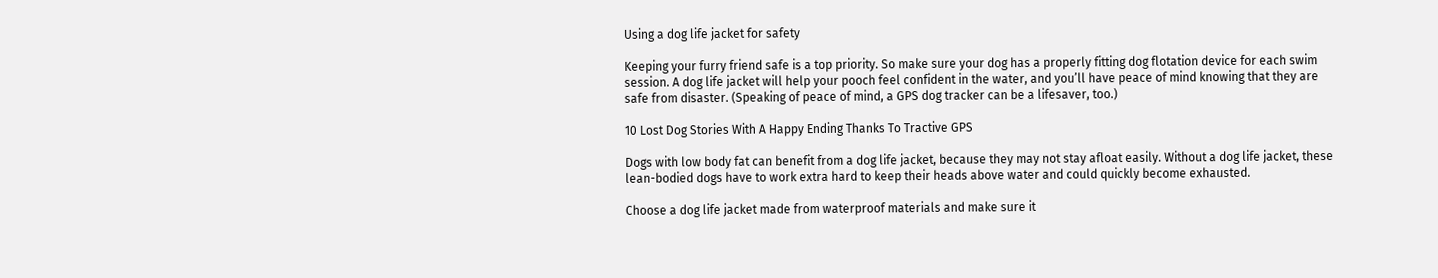Using a dog life jacket for safety

Keeping your furry friend safe is a top priority. So make sure your dog has a properly fitting dog flotation device for each swim session. A dog life jacket will help your pooch feel confident in the water, and you’ll have peace of mind knowing that they are safe from disaster. (Speaking of peace of mind, a GPS dog tracker can be a lifesaver, too.)

10 Lost Dog Stories With A Happy Ending Thanks To Tractive GPS

Dogs with low body fat can benefit from a dog life jacket, because they may not stay afloat easily. Without a dog life jacket, these lean-bodied dogs have to work extra hard to keep their heads above water and could quickly become exhausted.

Choose a dog life jacket made from waterproof materials and make sure it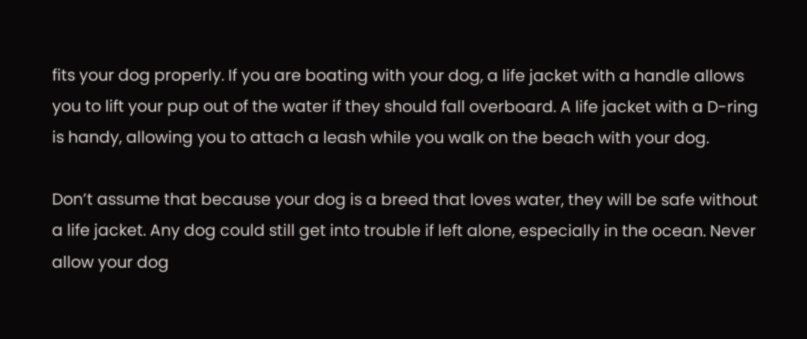fits your dog properly. If you are boating with your dog, a life jacket with a handle allows you to lift your pup out of the water if they should fall overboard. A life jacket with a D-ring is handy, allowing you to attach a leash while you walk on the beach with your dog.

Don’t assume that because your dog is a breed that loves water, they will be safe without a life jacket. Any dog could still get into trouble if left alone, especially in the ocean. Never allow your dog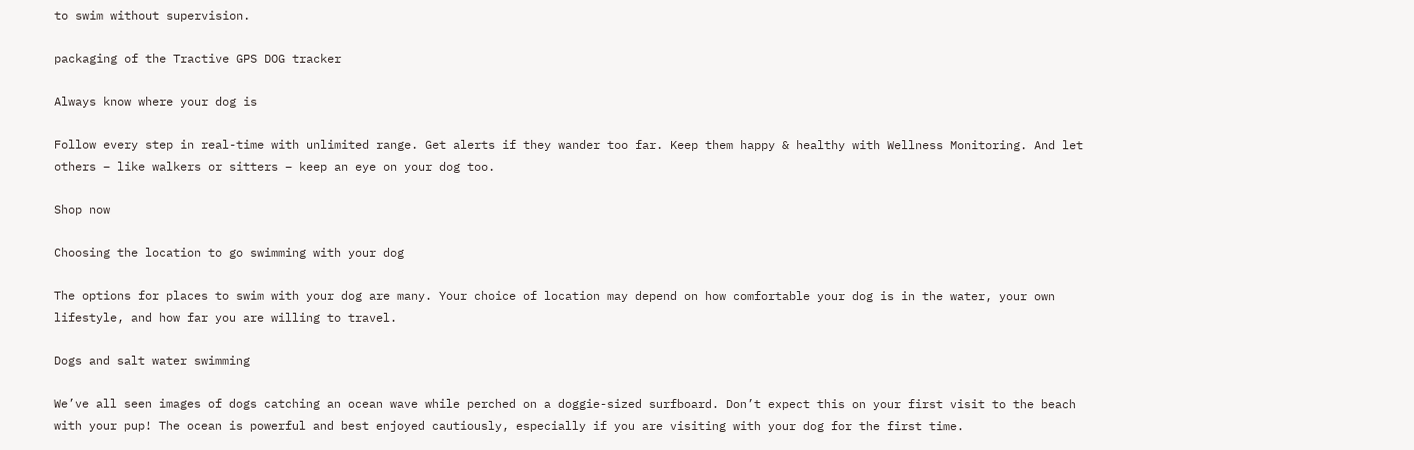to swim without supervision.

packaging of the Tractive GPS DOG tracker

Always know where your dog is

Follow every step in real-time with unlimited range. Get alerts if they wander too far. Keep them happy & healthy with Wellness Monitoring. And let others – like walkers or sitters – keep an eye on your dog too.

Shop now

Choosing the location to go swimming with your dog

The options for places to swim with your dog are many. Your choice of location may depend on how comfortable your dog is in the water, your own lifestyle, and how far you are willing to travel.

Dogs and salt water swimming

We’ve all seen images of dogs catching an ocean wave while perched on a doggie-sized surfboard. Don’t expect this on your first visit to the beach with your pup! The ocean is powerful and best enjoyed cautiously, especially if you are visiting with your dog for the first time.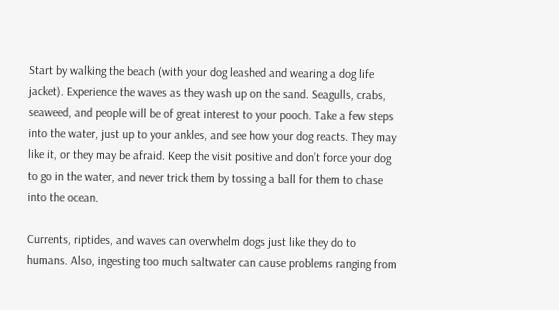Start by walking the beach (with your dog leashed and wearing a dog life jacket). Experience the waves as they wash up on the sand. Seagulls, crabs, seaweed, and people will be of great interest to your pooch. Take a few steps into the water, just up to your ankles, and see how your dog reacts. They may like it, or they may be afraid. Keep the visit positive and don’t force your dog to go in the water, and never trick them by tossing a ball for them to chase into the ocean.

Currents, riptides, and waves can overwhelm dogs just like they do to humans. Also, ingesting too much saltwater can cause problems ranging from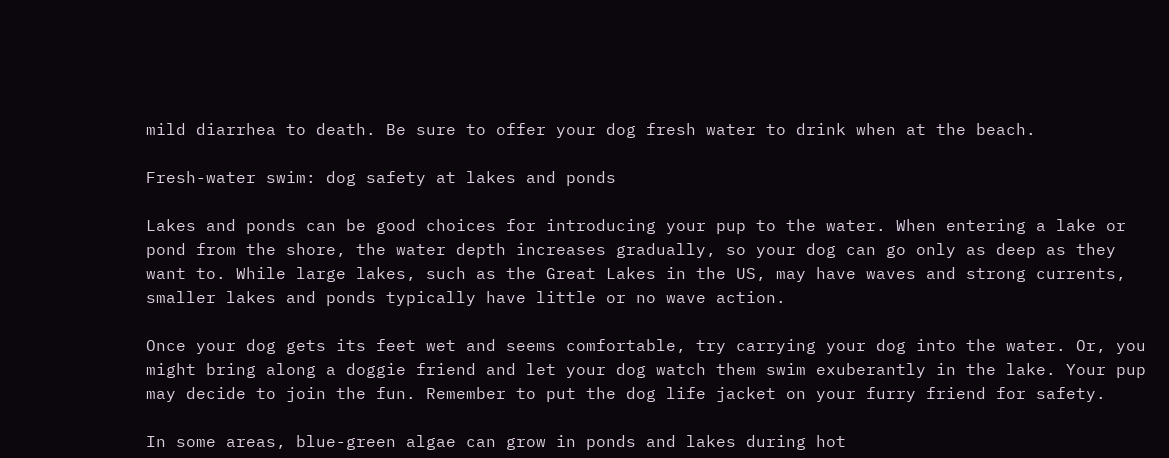mild diarrhea to death. Be sure to offer your dog fresh water to drink when at the beach.

Fresh-water swim: dog safety at lakes and ponds

Lakes and ponds can be good choices for introducing your pup to the water. When entering a lake or pond from the shore, the water depth increases gradually, so your dog can go only as deep as they want to. While large lakes, such as the Great Lakes in the US, may have waves and strong currents, smaller lakes and ponds typically have little or no wave action.

Once your dog gets its feet wet and seems comfortable, try carrying your dog into the water. Or, you might bring along a doggie friend and let your dog watch them swim exuberantly in the lake. Your pup may decide to join the fun. Remember to put the dog life jacket on your furry friend for safety.

In some areas, blue-green algae can grow in ponds and lakes during hot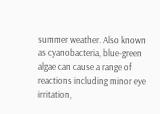summer weather. Also known as cyanobacteria, blue-green algae can cause a range of reactions including minor eye irritation,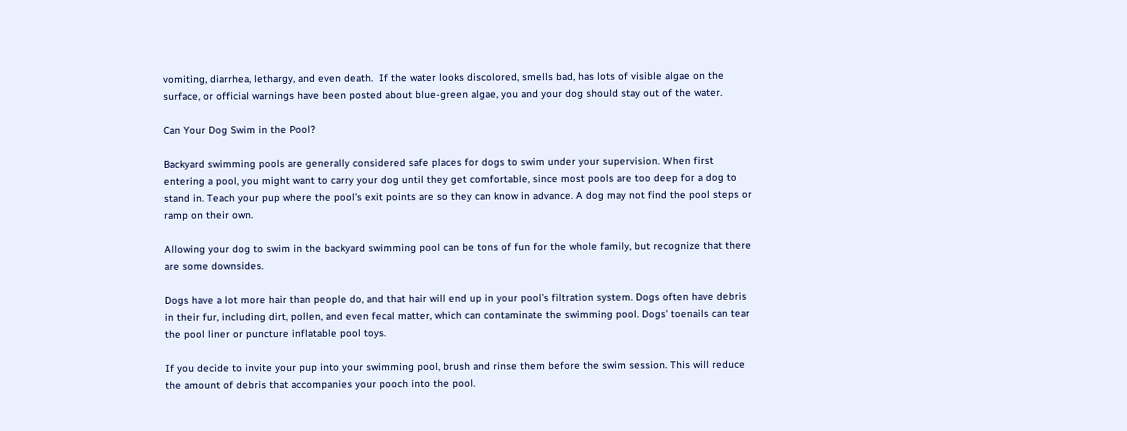vomiting, diarrhea, lethargy, and even death.  If the water looks discolored, smells bad, has lots of visible algae on the surface, or official warnings have been posted about blue-green algae, you and your dog should stay out of the water.

Can Your Dog Swim in the Pool?

Backyard swimming pools are generally considered safe places for dogs to swim under your supervision. When first entering a pool, you might want to carry your dog until they get comfortable, since most pools are too deep for a dog to stand in. Teach your pup where the pool’s exit points are so they can know in advance. A dog may not find the pool steps or ramp on their own.

Allowing your dog to swim in the backyard swimming pool can be tons of fun for the whole family, but recognize that there are some downsides.

Dogs have a lot more hair than people do, and that hair will end up in your pool’s filtration system. Dogs often have debris in their fur, including dirt, pollen, and even fecal matter, which can contaminate the swimming pool. Dogs’ toenails can tear the pool liner or puncture inflatable pool toys.

If you decide to invite your pup into your swimming pool, brush and rinse them before the swim session. This will reduce the amount of debris that accompanies your pooch into the pool.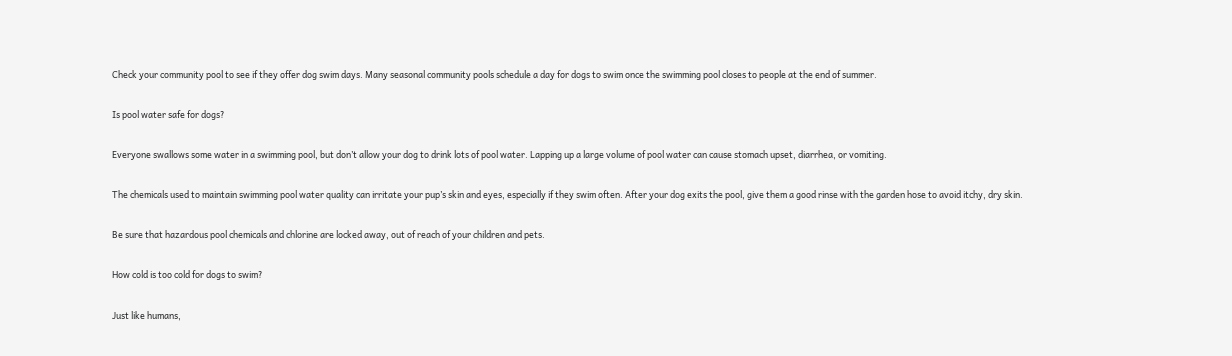Check your community pool to see if they offer dog swim days. Many seasonal community pools schedule a day for dogs to swim once the swimming pool closes to people at the end of summer.

Is pool water safe for dogs?

Everyone swallows some water in a swimming pool, but don’t allow your dog to drink lots of pool water. Lapping up a large volume of pool water can cause stomach upset, diarrhea, or vomiting.

The chemicals used to maintain swimming pool water quality can irritate your pup’s skin and eyes, especially if they swim often. After your dog exits the pool, give them a good rinse with the garden hose to avoid itchy, dry skin.

Be sure that hazardous pool chemicals and chlorine are locked away, out of reach of your children and pets.

How cold is too cold for dogs to swim?

Just like humans,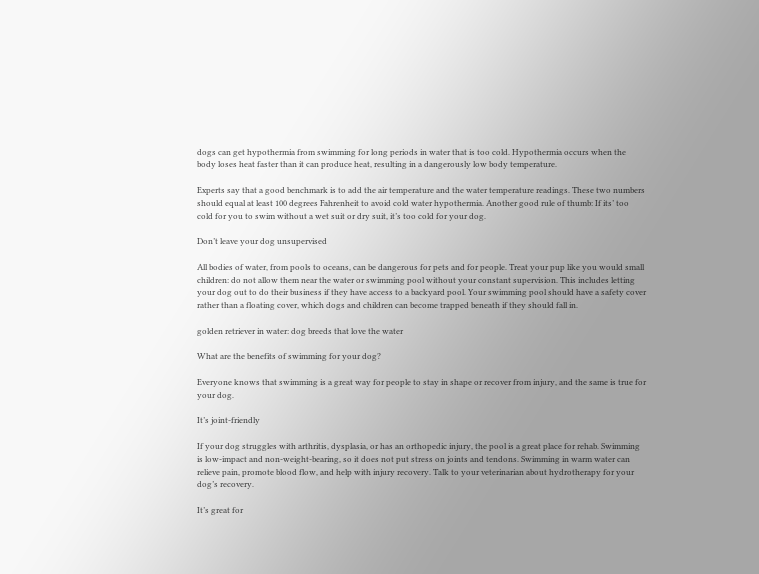dogs can get hypothermia from swimming for long periods in water that is too cold. Hypothermia occurs when the body loses heat faster than it can produce heat, resulting in a dangerously low body temperature.

Experts say that a good benchmark is to add the air temperature and the water temperature readings. These two numbers should equal at least 100 degrees Fahrenheit to avoid cold water hypothermia. Another good rule of thumb: If its’ too cold for you to swim without a wet suit or dry suit, it’s too cold for your dog.

Don’t leave your dog unsupervised

All bodies of water, from pools to oceans, can be dangerous for pets and for people. Treat your pup like you would small children: do not allow them near the water or swimming pool without your constant supervision. This includes letting your dog out to do their business if they have access to a backyard pool. Your swimming pool should have a safety cover rather than a floating cover, which dogs and children can become trapped beneath if they should fall in.

golden retriever in water: dog breeds that love the water

What are the benefits of swimming for your dog?

Everyone knows that swimming is a great way for people to stay in shape or recover from injury, and the same is true for your dog.

It’s joint-friendly

If your dog struggles with arthritis, dysplasia, or has an orthopedic injury, the pool is a great place for rehab. Swimming is low-impact and non-weight-bearing, so it does not put stress on joints and tendons. Swimming in warm water can relieve pain, promote blood flow, and help with injury recovery. Talk to your veterinarian about hydrotherapy for your dog’s recovery.

It’s great for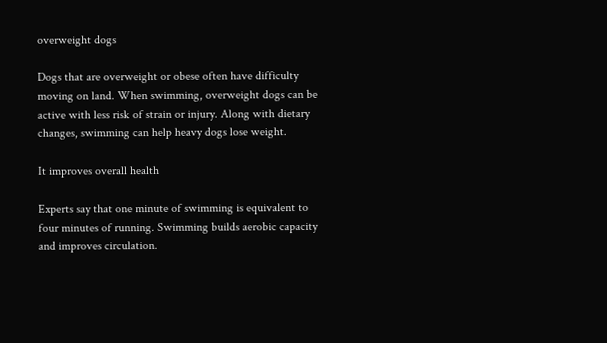overweight dogs

Dogs that are overweight or obese often have difficulty moving on land. When swimming, overweight dogs can be active with less risk of strain or injury. Along with dietary changes, swimming can help heavy dogs lose weight.

It improves overall health

Experts say that one minute of swimming is equivalent to four minutes of running. Swimming builds aerobic capacity and improves circulation.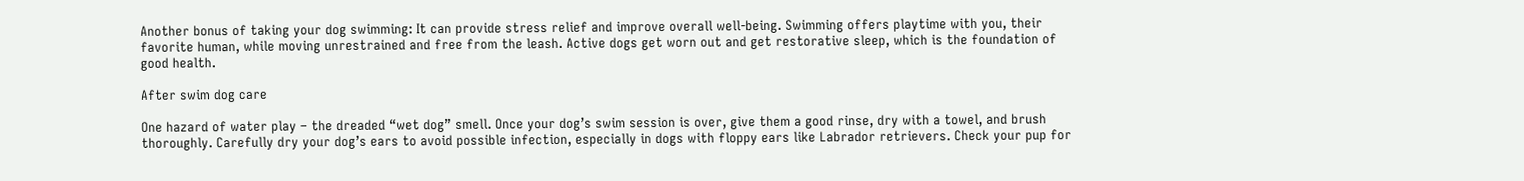Another bonus of taking your dog swimming: It can provide stress relief and improve overall well-being. Swimming offers playtime with you, their favorite human, while moving unrestrained and free from the leash. Active dogs get worn out and get restorative sleep, which is the foundation of good health.

After swim dog care

One hazard of water play – the dreaded “wet dog” smell. Once your dog’s swim session is over, give them a good rinse, dry with a towel, and brush thoroughly. Carefully dry your dog’s ears to avoid possible infection, especially in dogs with floppy ears like Labrador retrievers. Check your pup for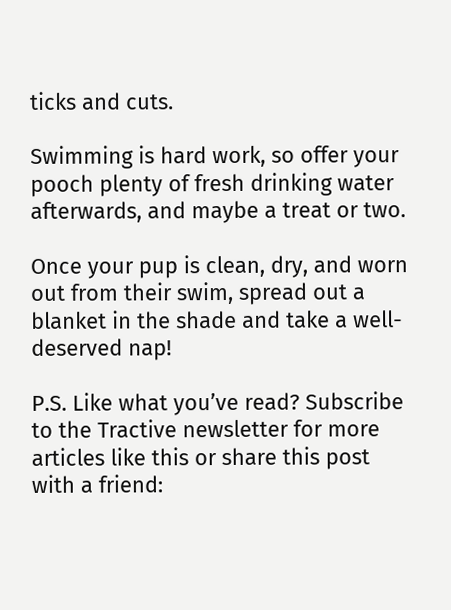ticks and cuts.

Swimming is hard work, so offer your pooch plenty of fresh drinking water afterwards, and maybe a treat or two.

Once your pup is clean, dry, and worn out from their swim, spread out a blanket in the shade and take a well-deserved nap!

P.S. Like what you’ve read? Subscribe to the Tractive newsletter for more articles like this or share this post with a friend: